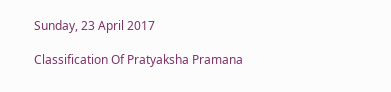Sunday, 23 April 2017

Classification Of Pratyaksha Pramana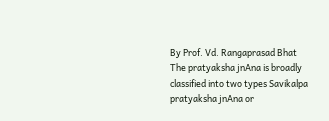By Prof. Vd. Rangaprasad Bhat The pratyaksha jnAna is broadly classified into two types Savikalpa pratyaksha jnAna or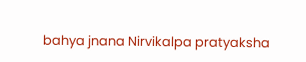bahya jnana Nirvikalpa pratyaksha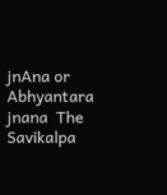jnAna or Abhyantara jnana  The Savikalpa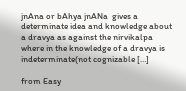jnAna or bAhya jnANa  gives a determinate idea and knowledge about a dravya as against the nirvikalpa where in the knowledge of a dravya is indeterminate(not cognizable […]

from Easy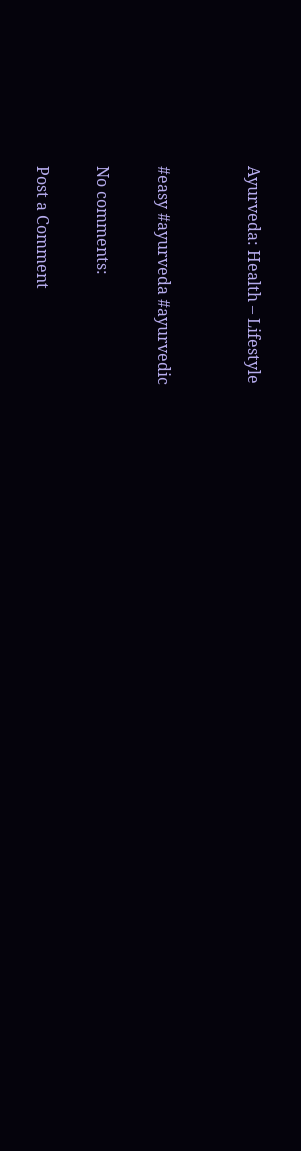Ayurveda: Health – Lifestyle


#easy #ayurveda #ayurvedic

No comments:

Post a Comment